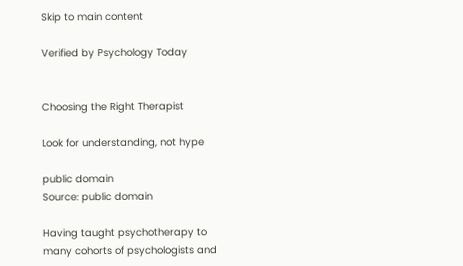Skip to main content

Verified by Psychology Today


Choosing the Right Therapist

Look for understanding, not hype

public domain
Source: public domain

Having taught psychotherapy to many cohorts of psychologists and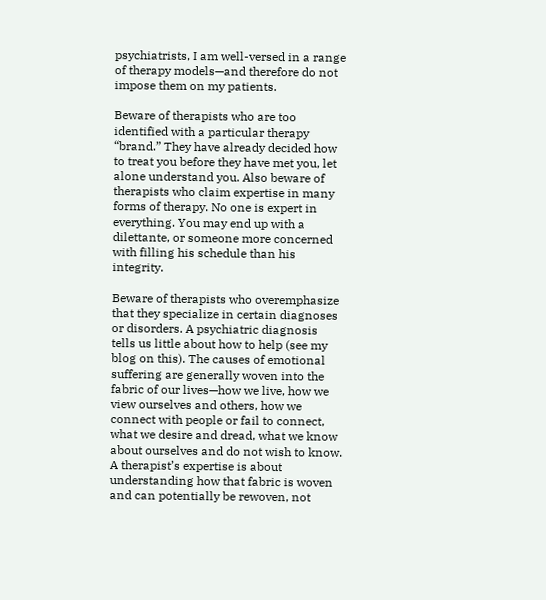psychiatrists, I am well-versed in a range of therapy models—and therefore do not impose them on my patients.

Beware of therapists who are too identified with a particular therapy “brand.” They have already decided how to treat you before they have met you, let alone understand you. Also beware of therapists who claim expertise in many forms of therapy. No one is expert in everything. You may end up with a dilettante, or someone more concerned with filling his schedule than his integrity.

Beware of therapists who overemphasize that they specialize in certain diagnoses or disorders. A psychiatric diagnosis tells us little about how to help (see my blog on this). The causes of emotional suffering are generally woven into the fabric of our lives—how we live, how we view ourselves and others, how we connect with people or fail to connect, what we desire and dread, what we know about ourselves and do not wish to know. A therapist’s expertise is about understanding how that fabric is woven and can potentially be rewoven, not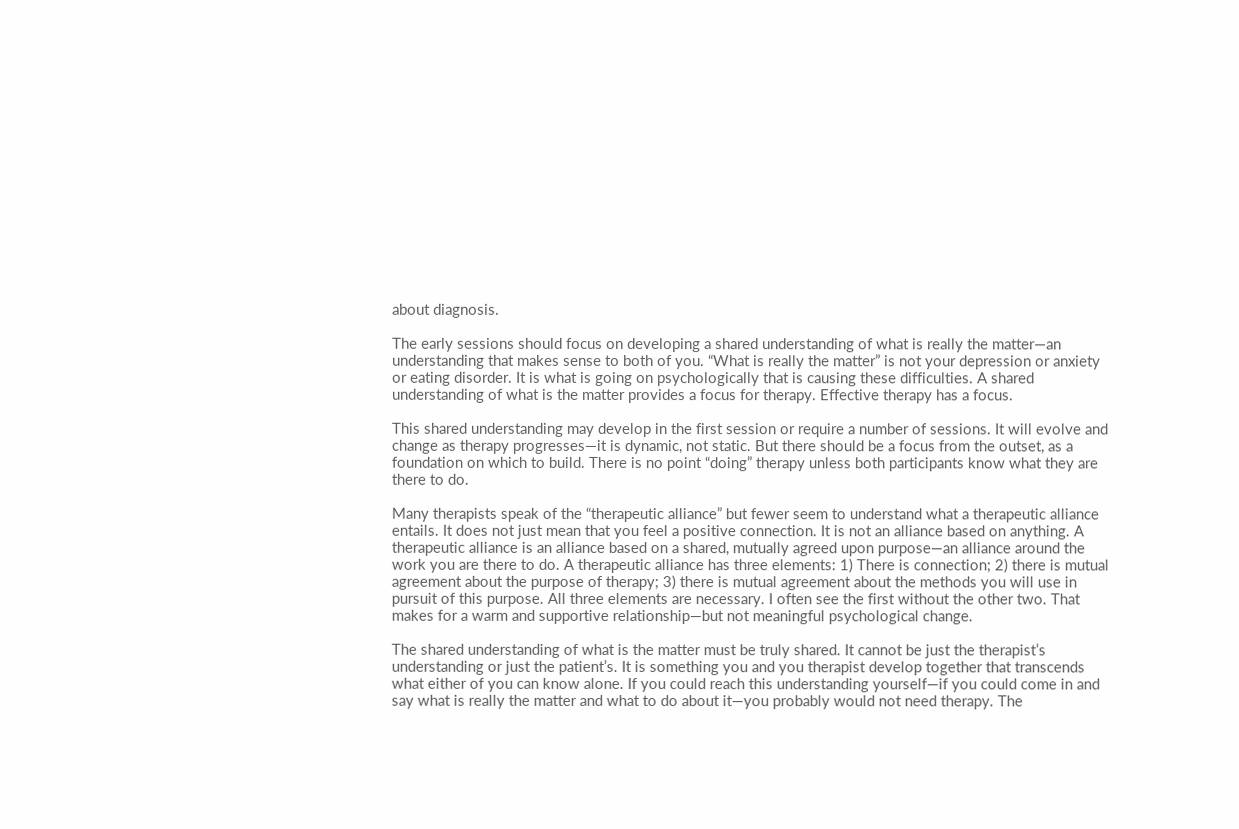about diagnosis.

The early sessions should focus on developing a shared understanding of what is really the matter—an understanding that makes sense to both of you. “What is really the matter” is not your depression or anxiety or eating disorder. It is what is going on psychologically that is causing these difficulties. A shared understanding of what is the matter provides a focus for therapy. Effective therapy has a focus.

This shared understanding may develop in the first session or require a number of sessions. It will evolve and change as therapy progresses—it is dynamic, not static. But there should be a focus from the outset, as a foundation on which to build. There is no point “doing” therapy unless both participants know what they are there to do.

Many therapists speak of the “therapeutic alliance” but fewer seem to understand what a therapeutic alliance entails. It does not just mean that you feel a positive connection. It is not an alliance based on anything. A therapeutic alliance is an alliance based on a shared, mutually agreed upon purpose—an alliance around the work you are there to do. A therapeutic alliance has three elements: 1) There is connection; 2) there is mutual agreement about the purpose of therapy; 3) there is mutual agreement about the methods you will use in pursuit of this purpose. All three elements are necessary. I often see the first without the other two. That makes for a warm and supportive relationship—but not meaningful psychological change.

The shared understanding of what is the matter must be truly shared. It cannot be just the therapist’s understanding or just the patient’s. It is something you and you therapist develop together that transcends what either of you can know alone. If you could reach this understanding yourself—if you could come in and say what is really the matter and what to do about it—you probably would not need therapy. The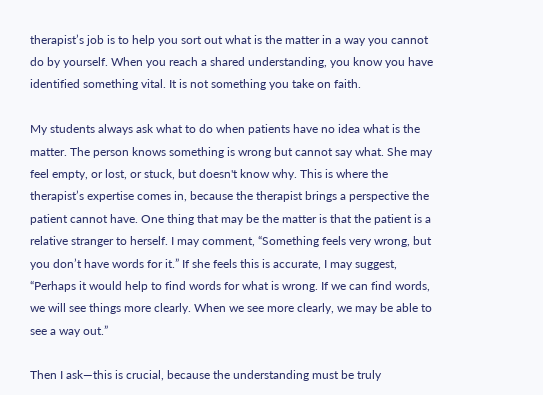therapist’s job is to help you sort out what is the matter in a way you cannot do by yourself. When you reach a shared understanding, you know you have identified something vital. It is not something you take on faith.

My students always ask what to do when patients have no idea what is the matter. The person knows something is wrong but cannot say what. She may feel empty, or lost, or stuck, but doesn't know why. This is where the therapist’s expertise comes in, because the therapist brings a perspective the patient cannot have. One thing that may be the matter is that the patient is a relative stranger to herself. I may comment, “Something feels very wrong, but you don’t have words for it.” If she feels this is accurate, I may suggest, “Perhaps it would help to find words for what is wrong. If we can find words, we will see things more clearly. When we see more clearly, we may be able to see a way out.”

Then I ask—this is crucial, because the understanding must be truly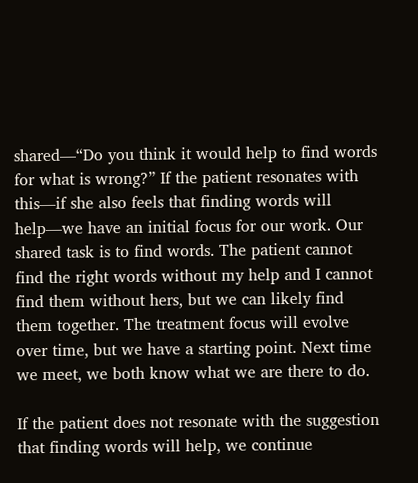shared—“Do you think it would help to find words for what is wrong?” If the patient resonates with this—if she also feels that finding words will help—we have an initial focus for our work. Our shared task is to find words. The patient cannot find the right words without my help and I cannot find them without hers, but we can likely find them together. The treatment focus will evolve over time, but we have a starting point. Next time we meet, we both know what we are there to do.

If the patient does not resonate with the suggestion that finding words will help, we continue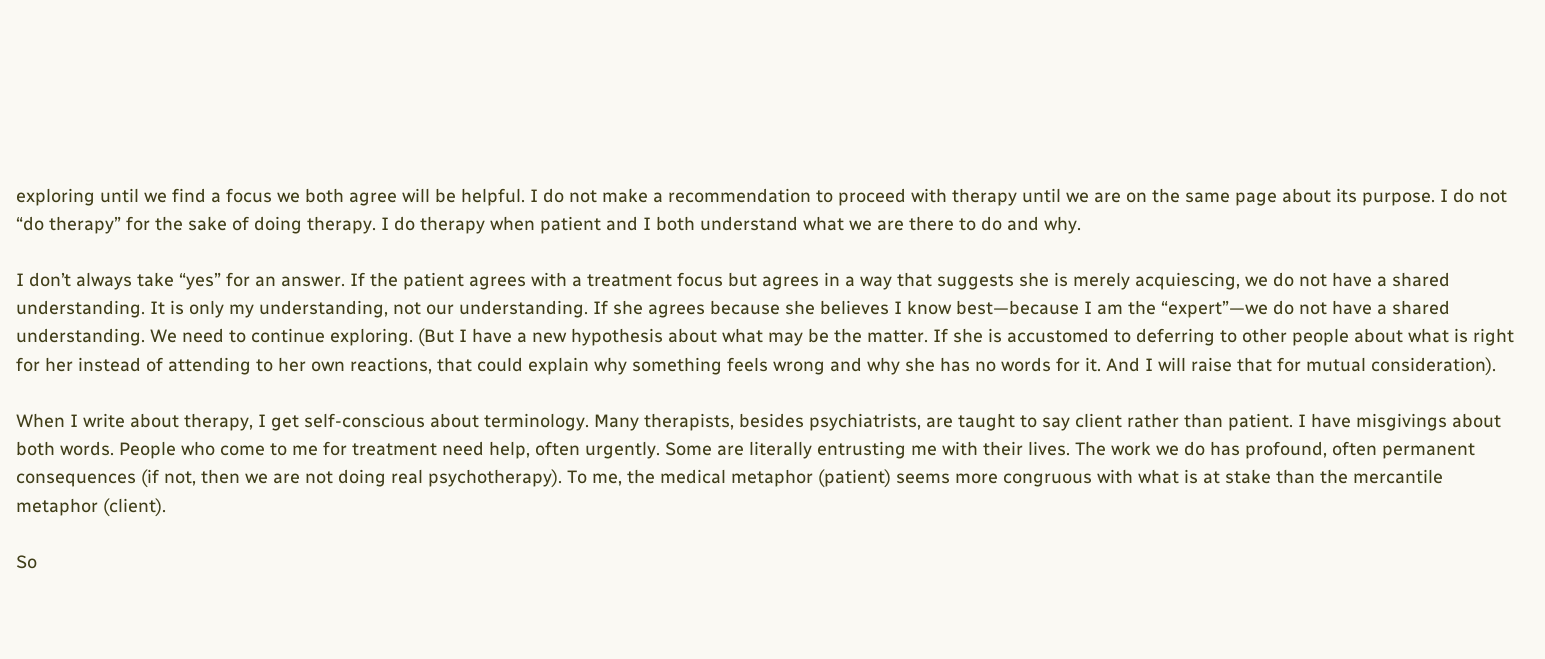exploring until we find a focus we both agree will be helpful. I do not make a recommendation to proceed with therapy until we are on the same page about its purpose. I do not “do therapy” for the sake of doing therapy. I do therapy when patient and I both understand what we are there to do and why.

I don’t always take “yes” for an answer. If the patient agrees with a treatment focus but agrees in a way that suggests she is merely acquiescing, we do not have a shared understanding. It is only my understanding, not our understanding. If she agrees because she believes I know best—because I am the “expert”—we do not have a shared understanding. We need to continue exploring. (But I have a new hypothesis about what may be the matter. If she is accustomed to deferring to other people about what is right for her instead of attending to her own reactions, that could explain why something feels wrong and why she has no words for it. And I will raise that for mutual consideration).

When I write about therapy, I get self-conscious about terminology. Many therapists, besides psychiatrists, are taught to say client rather than patient. I have misgivings about both words. People who come to me for treatment need help, often urgently. Some are literally entrusting me with their lives. The work we do has profound, often permanent consequences (if not, then we are not doing real psychotherapy). To me, the medical metaphor (patient) seems more congruous with what is at stake than the mercantile metaphor (client).

So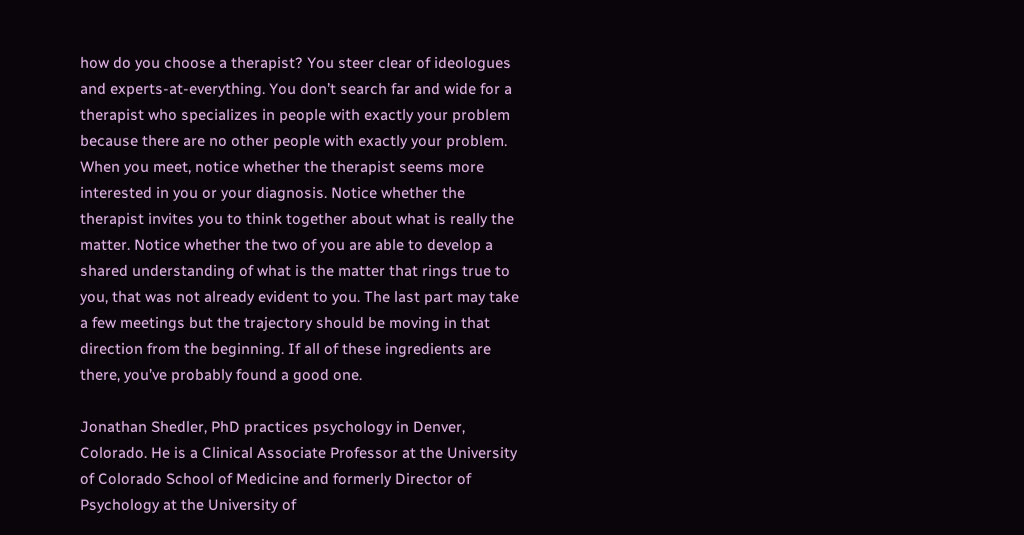how do you choose a therapist? You steer clear of ideologues and experts-at-everything. You don’t search far and wide for a therapist who specializes in people with exactly your problem because there are no other people with exactly your problem. When you meet, notice whether the therapist seems more interested in you or your diagnosis. Notice whether the therapist invites you to think together about what is really the matter. Notice whether the two of you are able to develop a shared understanding of what is the matter that rings true to you, that was not already evident to you. The last part may take a few meetings but the trajectory should be moving in that direction from the beginning. If all of these ingredients are there, you’ve probably found a good one.

Jonathan Shedler, PhD practices psychology in Denver, Colorado. He is a Clinical Associate Professor at the University of Colorado School of Medicine and formerly Director of Psychology at the University of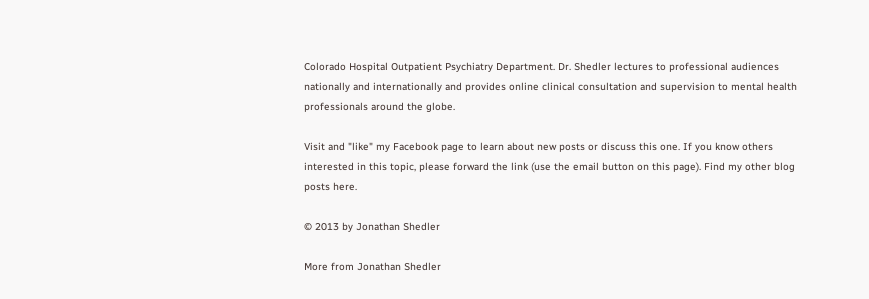Colorado Hospital Outpatient Psychiatry Department. Dr. Shedler lectures to professional audiences nationally and internationally and provides online clinical consultation and supervision to mental health professionals around the globe.

Visit and "like" my Facebook page to learn about new posts or discuss this one. If you know others interested in this topic, please forward the link (use the email button on this page). Find my other blog posts here.

© 2013 by Jonathan Shedler

More from Jonathan Shedler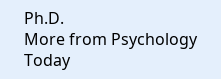Ph.D.
More from Psychology Today